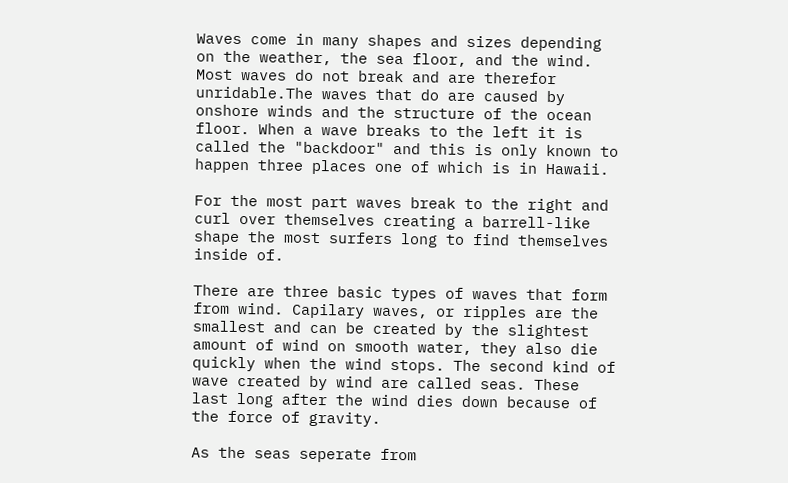Waves come in many shapes and sizes depending on the weather, the sea floor, and the wind. Most waves do not break and are therefor unridable.The waves that do are caused by onshore winds and the structure of the ocean floor. When a wave breaks to the left it is called the "backdoor" and this is only known to happen three places one of which is in Hawaii.

For the most part waves break to the right and curl over themselves creating a barrell-like shape the most surfers long to find themselves inside of.

There are three basic types of waves that form from wind. Capilary waves, or ripples are the smallest and can be created by the slightest amount of wind on smooth water, they also die quickly when the wind stops. The second kind of wave created by wind are called seas. These last long after the wind dies down because of the force of gravity.

As the seas seperate from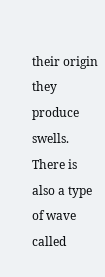their origin they produce swells. There is also a type of wave called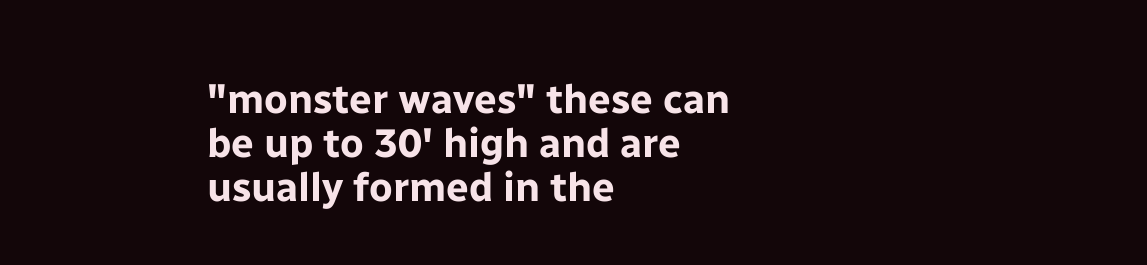"monster waves" these can be up to 30' high and are usually formed in the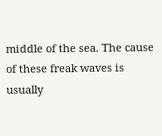middle of the sea. The cause of these freak waves is usually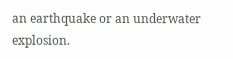an earthquake or an underwater explosion.